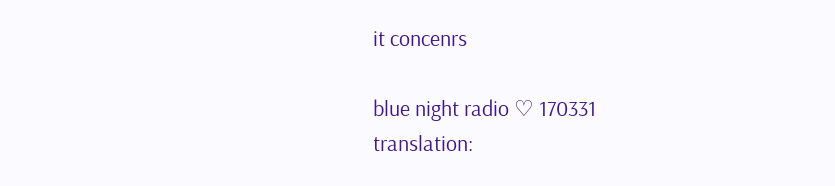it concenrs

blue night radio ♡ 170331
translation: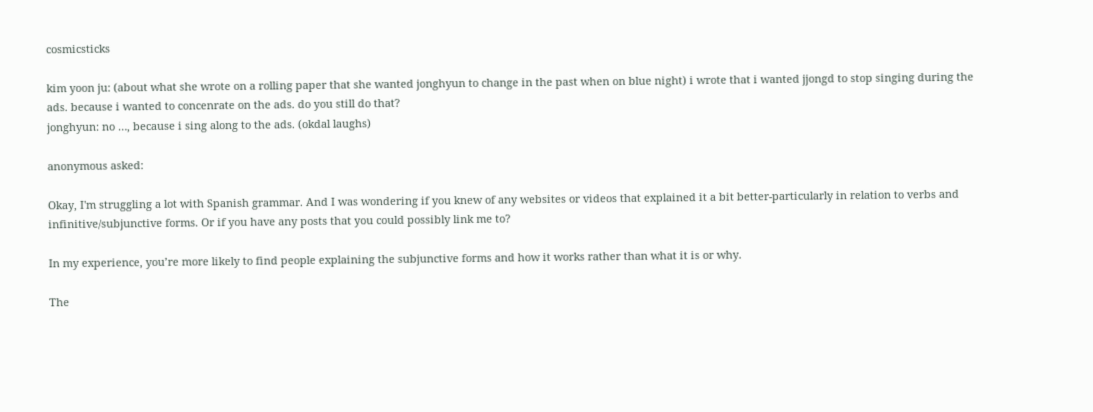cosmicsticks

kim yoon ju: (about what she wrote on a rolling paper that she wanted jonghyun to change in the past when on blue night) i wrote that i wanted jjongd to stop singing during the ads. because i wanted to concenrate on the ads. do you still do that?
jonghyun: no …, because i sing along to the ads. (okdal laughs)

anonymous asked:

Okay, I'm struggling a lot with Spanish grammar. And I was wondering if you knew of any websites or videos that explained it a bit better-particularly in relation to verbs and infinitive/subjunctive forms. Or if you have any posts that you could possibly link me to?

In my experience, you’re more likely to find people explaining the subjunctive forms and how it works rather than what it is or why.

The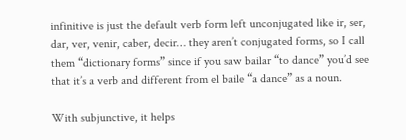infinitive is just the default verb form left unconjugated like ir, ser, dar, ver, venir, caber, decir… they aren’t conjugated forms, so I call them “dictionary forms” since if you saw bailar “to dance” you’d see that it’s a verb and different from el baile “a dance” as a noun.

With subjunctive, it helps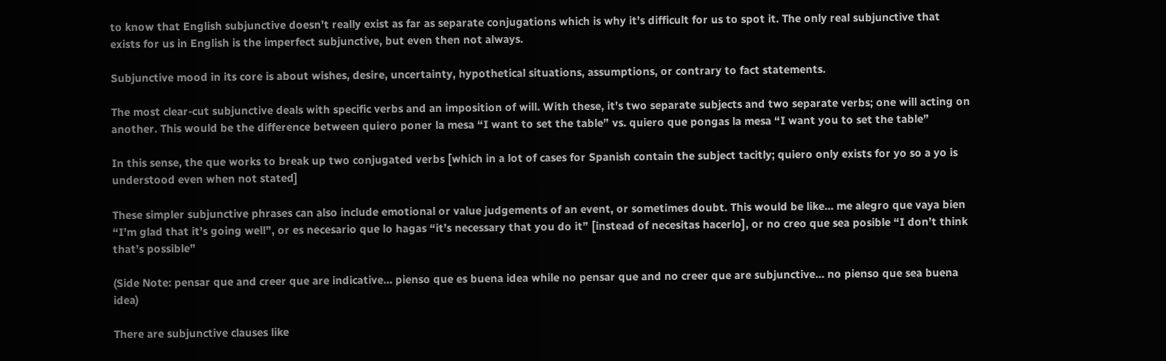to know that English subjunctive doesn’t really exist as far as separate conjugations which is why it’s difficult for us to spot it. The only real subjunctive that exists for us in English is the imperfect subjunctive, but even then not always.

Subjunctive mood in its core is about wishes, desire, uncertainty, hypothetical situations, assumptions, or contrary to fact statements.

The most clear-cut subjunctive deals with specific verbs and an imposition of will. With these, it’s two separate subjects and two separate verbs; one will acting on another. This would be the difference between quiero poner la mesa “I want to set the table” vs. quiero que pongas la mesa “I want you to set the table”

In this sense, the que works to break up two conjugated verbs [which in a lot of cases for Spanish contain the subject tacitly; quiero only exists for yo so a yo is understood even when not stated]

These simpler subjunctive phrases can also include emotional or value judgements of an event, or sometimes doubt. This would be like… me alegro que vaya bien “I’m glad that it’s going well”, or es necesario que lo hagas “it’s necessary that you do it” [instead of necesitas hacerlo], or no creo que sea posible “I don’t think that’s possible”

(Side Note: pensar que and creer que are indicative… pienso que es buena idea while no pensar que and no creer que are subjunctive… no pienso que sea buena idea)

There are subjunctive clauses like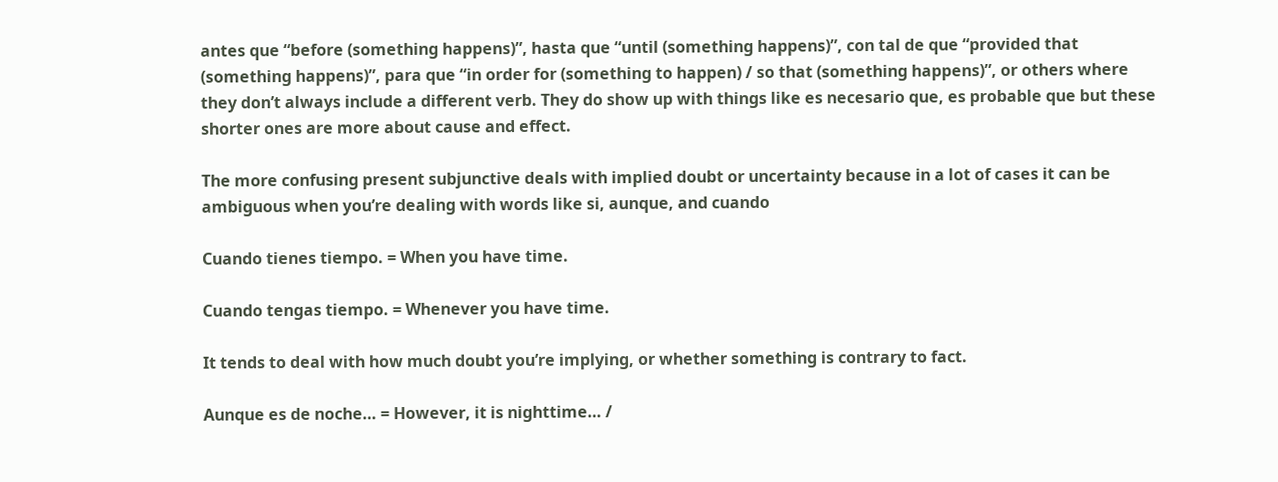antes que “before (something happens)”, hasta que “until (something happens)”, con tal de que “provided that (something happens)”, para que “in order for (something to happen) / so that (something happens)”, or others where they don’t always include a different verb. They do show up with things like es necesario que, es probable que but these shorter ones are more about cause and effect.

The more confusing present subjunctive deals with implied doubt or uncertainty because in a lot of cases it can be ambiguous when you’re dealing with words like si, aunque, and cuando

Cuando tienes tiempo. = When you have time.

Cuando tengas tiempo. = Whenever you have time.

It tends to deal with how much doubt you’re implying, or whether something is contrary to fact.

Aunque es de noche… = However, it is nighttime… /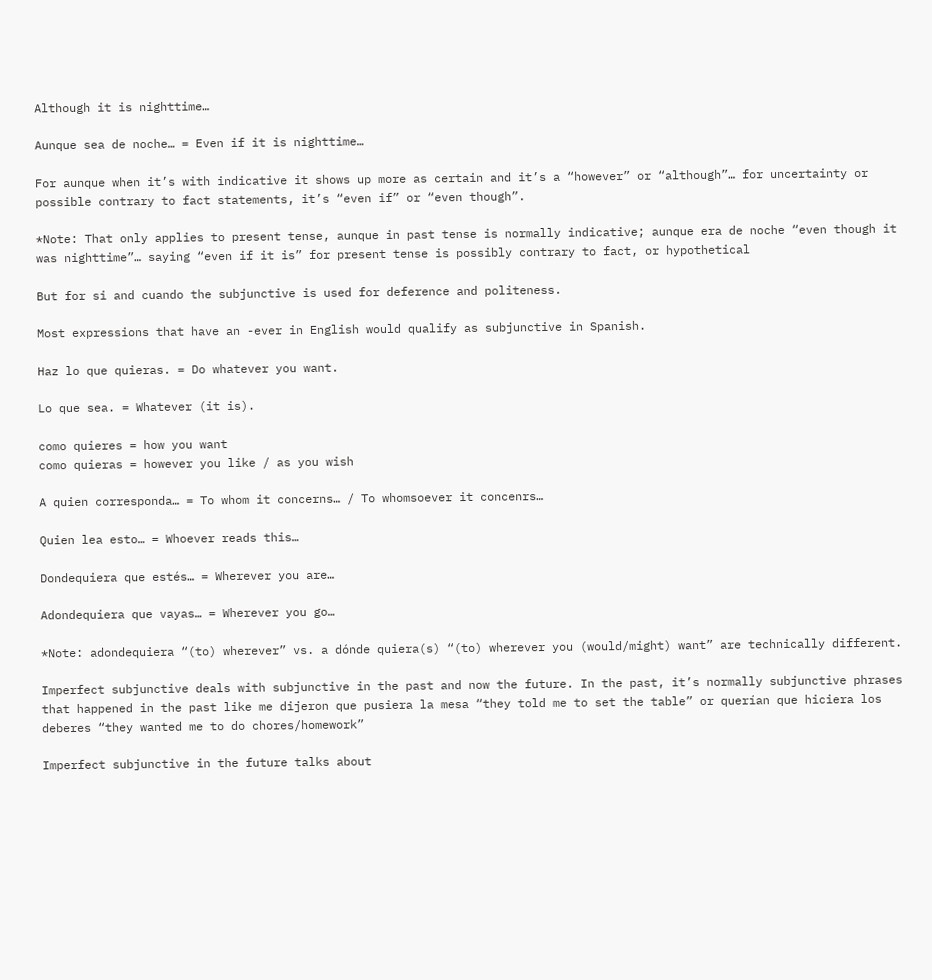Although it is nighttime…

Aunque sea de noche… = Even if it is nighttime…

For aunque when it’s with indicative it shows up more as certain and it’s a “however” or “although”… for uncertainty or possible contrary to fact statements, it’s “even if” or “even though”.

*Note: That only applies to present tense, aunque in past tense is normally indicative; aunque era de noche “even though it was nighttime”… saying “even if it is” for present tense is possibly contrary to fact, or hypothetical

But for si and cuando the subjunctive is used for deference and politeness.

Most expressions that have an -ever in English would qualify as subjunctive in Spanish.

Haz lo que quieras. = Do whatever you want.

Lo que sea. = Whatever (it is).

como quieres = how you want
como quieras = however you like / as you wish

A quien corresponda… = To whom it concerns… / To whomsoever it concenrs…

Quien lea esto… = Whoever reads this…

Dondequiera que estés… = Wherever you are…

Adondequiera que vayas… = Wherever you go…

*Note: adondequiera “(to) wherever” vs. a dónde quiera(s) “(to) wherever you (would/might) want” are technically different.

Imperfect subjunctive deals with subjunctive in the past and now the future. In the past, it’s normally subjunctive phrases that happened in the past like me dijeron que pusiera la mesa “they told me to set the table” or querían que hiciera los deberes “they wanted me to do chores/homework”

Imperfect subjunctive in the future talks about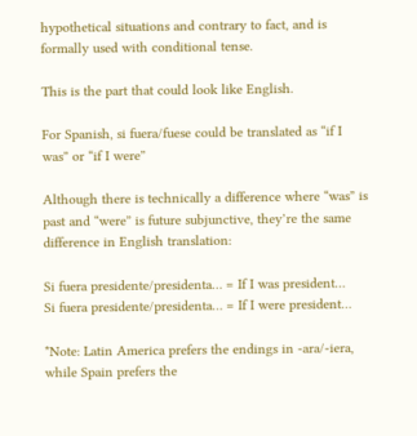hypothetical situations and contrary to fact, and is formally used with conditional tense.

This is the part that could look like English.

For Spanish, si fuera/fuese could be translated as “if I was” or “if I were”

Although there is technically a difference where “was” is past and “were” is future subjunctive, they’re the same difference in English translation:

Si fuera presidente/presidenta… = If I was president…
Si fuera presidente/presidenta… = If I were president…

*Note: Latin America prefers the endings in -ara/-iera, while Spain prefers the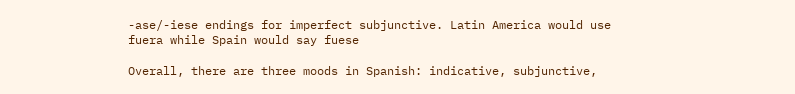-ase/-iese endings for imperfect subjunctive. Latin America would use fuera while Spain would say fuese

Overall, there are three moods in Spanish: indicative, subjunctive,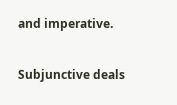and imperative.

Subjunctive deals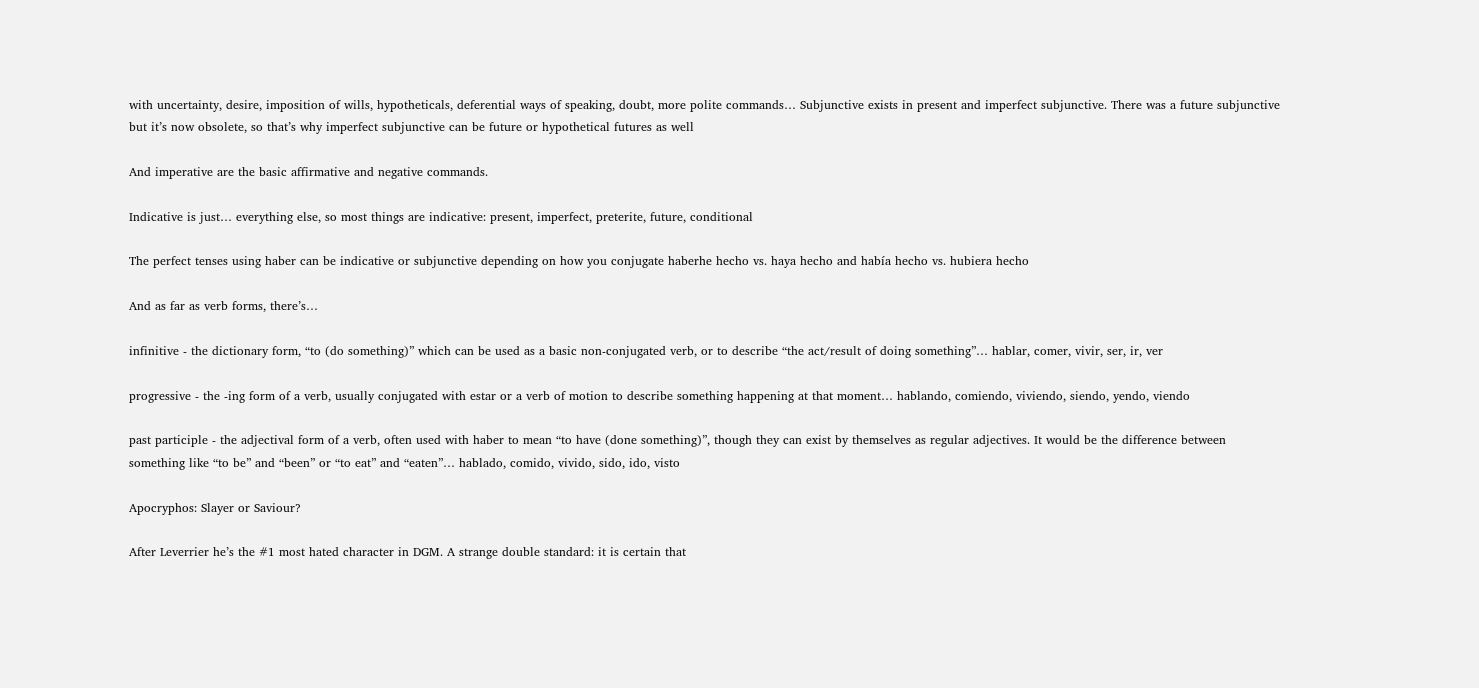with uncertainty, desire, imposition of wills, hypotheticals, deferential ways of speaking, doubt, more polite commands… Subjunctive exists in present and imperfect subjunctive. There was a future subjunctive but it’s now obsolete, so that’s why imperfect subjunctive can be future or hypothetical futures as well

And imperative are the basic affirmative and negative commands.

Indicative is just… everything else, so most things are indicative: present, imperfect, preterite, future, conditional

The perfect tenses using haber can be indicative or subjunctive depending on how you conjugate haberhe hecho vs. haya hecho and había hecho vs. hubiera hecho

And as far as verb forms, there’s…

infinitive - the dictionary form, “to (do something)” which can be used as a basic non-conjugated verb, or to describe “the act/result of doing something”… hablar, comer, vivir, ser, ir, ver

progressive - the -ing form of a verb, usually conjugated with estar or a verb of motion to describe something happening at that moment… hablando, comiendo, viviendo, siendo, yendo, viendo

past participle - the adjectival form of a verb, often used with haber to mean “to have (done something)”, though they can exist by themselves as regular adjectives. It would be the difference between something like “to be” and “been” or “to eat” and “eaten”… hablado, comido, vivido, sido, ido, visto

Apocryphos: Slayer or Saviour?

After Leverrier he’s the #1 most hated character in DGM. A strange double standard: it is certain that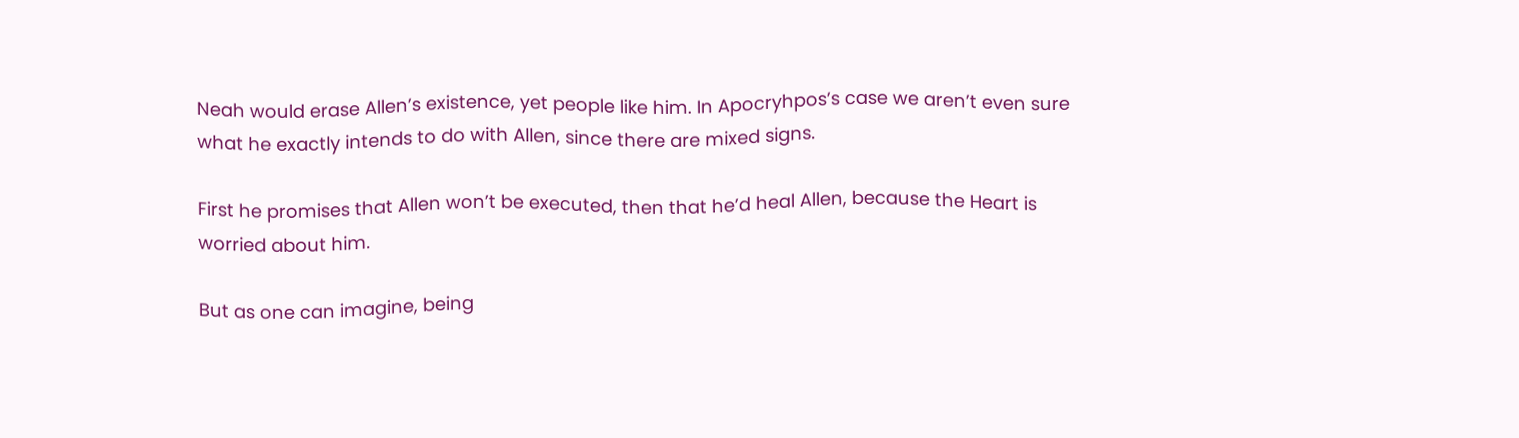Neah would erase Allen’s existence, yet people like him. In Apocryhpos’s case we aren’t even sure what he exactly intends to do with Allen, since there are mixed signs.

First he promises that Allen won’t be executed, then that he’d heal Allen, because the Heart is worried about him.

But as one can imagine, being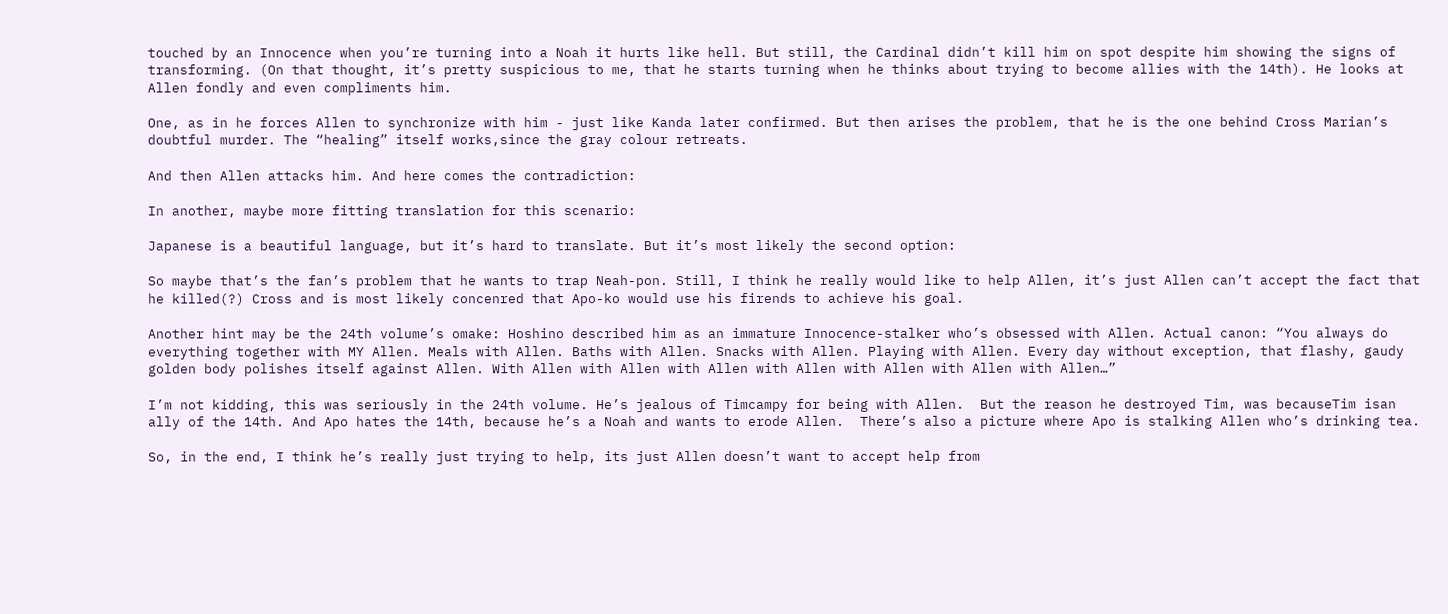touched by an Innocence when you’re turning into a Noah it hurts like hell. But still, the Cardinal didn’t kill him on spot despite him showing the signs of transforming. (On that thought, it’s pretty suspicious to me, that he starts turning when he thinks about trying to become allies with the 14th). He looks at Allen fondly and even compliments him.

One, as in he forces Allen to synchronize with him - just like Kanda later confirmed. But then arises the problem, that he is the one behind Cross Marian’s doubtful murder. The “healing” itself works,since the gray colour retreats.

And then Allen attacks him. And here comes the contradiction:

In another, maybe more fitting translation for this scenario:

Japanese is a beautiful language, but it’s hard to translate. But it’s most likely the second option:

So maybe that’s the fan’s problem that he wants to trap Neah-pon. Still, I think he really would like to help Allen, it’s just Allen can’t accept the fact that he killed(?) Cross and is most likely concenred that Apo-ko would use his firends to achieve his goal.

Another hint may be the 24th volume’s omake: Hoshino described him as an immature Innocence-stalker who’s obsessed with Allen. Actual canon: “You always do everything together with MY Allen. Meals with Allen. Baths with Allen. Snacks with Allen. Playing with Allen. Every day without exception, that flashy, gaudy golden body polishes itself against Allen. With Allen with Allen with Allen with Allen with Allen with Allen with Allen…”

I’m not kidding, this was seriously in the 24th volume. He’s jealous of Timcampy for being with Allen.  But the reason he destroyed Tim, was becauseTim isan ally of the 14th. And Apo hates the 14th, because he’s a Noah and wants to erode Allen.  There’s also a picture where Apo is stalking Allen who’s drinking tea.

So, in the end, I think he’s really just trying to help, its just Allen doesn’t want to accept help from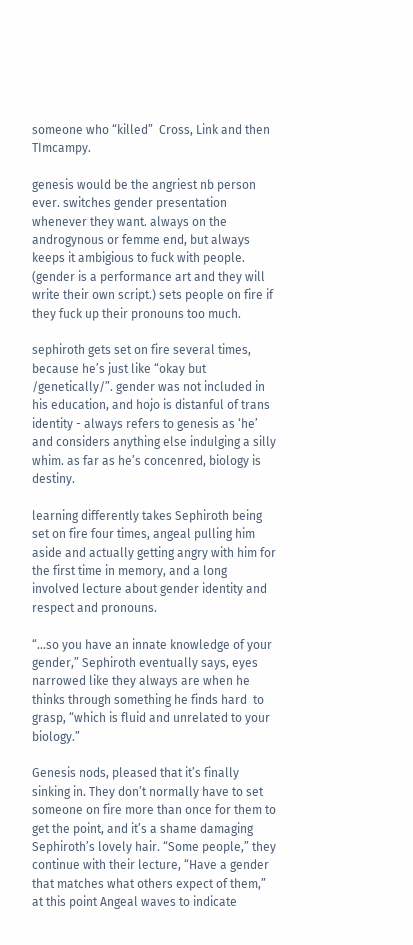someone who “killed”  Cross, Link and then TImcampy.

genesis would be the angriest nb person ever. switches gender presentation whenever they want. always on the androgynous or femme end, but always keeps it ambigious to fuck with people. (gender is a performance art and they will write their own script.) sets people on fire if they fuck up their pronouns too much.

sephiroth gets set on fire several times, because he’s just like “okay but /genetically/”. gender was not included in his education, and hojo is distanful of trans identity - always refers to genesis as ‘he’ and considers anything else indulging a silly whim. as far as he’s concenred, biology is destiny.

learning differently takes Sephiroth being set on fire four times, angeal pulling him aside and actually getting angry with him for the first time in memory, and a long involved lecture about gender identity and respect and pronouns.

“…so you have an innate knowledge of your gender,” Sephiroth eventually says, eyes narrowed like they always are when he thinks through something he finds hard  to grasp, “which is fluid and unrelated to your biology.”

Genesis nods, pleased that it’s finally sinking in. They don’t normally have to set someone on fire more than once for them to get the point, and it’s a shame damaging Sephiroth’s lovely hair. “Some people,” they continue with their lecture, “Have a gender that matches what others expect of them,” at this point Angeal waves to indicate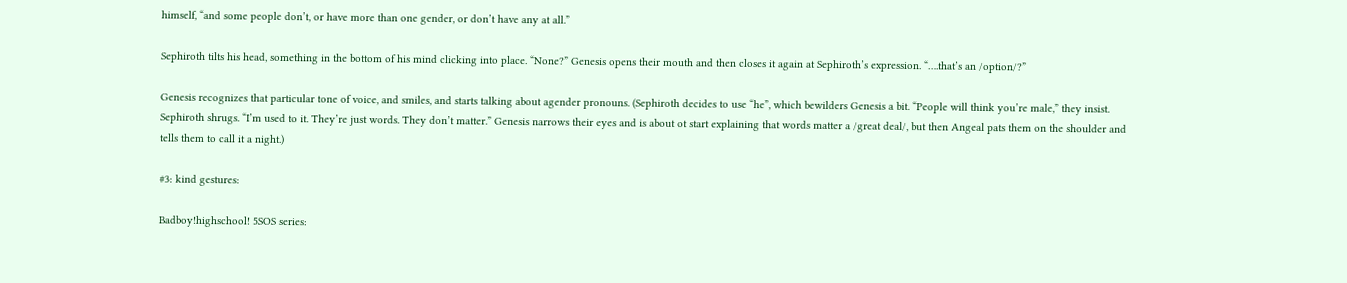himself, “and some people don’t, or have more than one gender, or don’t have any at all.”

Sephiroth tilts his head, something in the bottom of his mind clicking into place. “None?” Genesis opens their mouth and then closes it again at Sephiroth’s expression. “….that’s an /option/?”

Genesis recognizes that particular tone of voice, and smiles, and starts talking about agender pronouns. (Sephiroth decides to use “he”, which bewilders Genesis a bit. “People will think you’re male,” they insist. Sephiroth shrugs. “I’m used to it. They’re just words. They don’t matter.” Genesis narrows their eyes and is about ot start explaining that words matter a /great deal/, but then Angeal pats them on the shoulder and tells them to call it a night.)

#3: kind gestures:

Badboy!highschool! 5SOS series: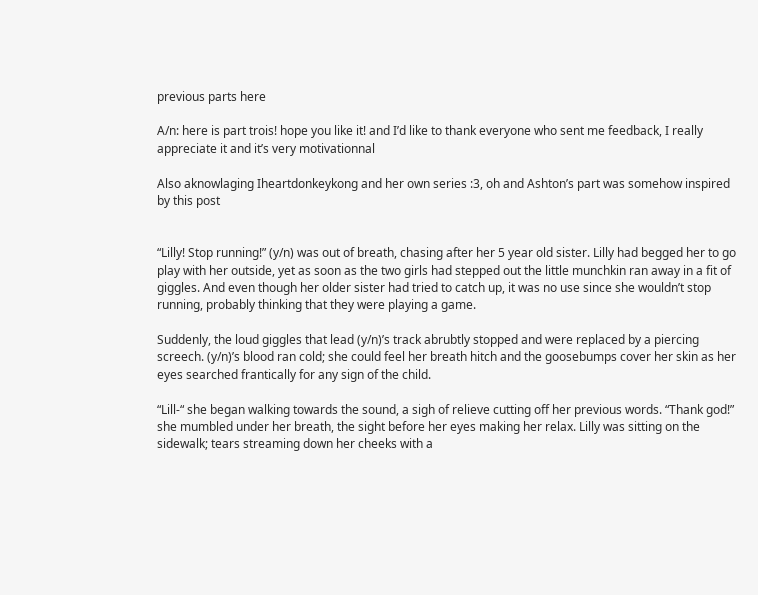previous parts here

A/n: here is part trois! hope you like it! and I’d like to thank everyone who sent me feedback, I really appreciate it and it’s very motivationnal

Also aknowlaging Iheartdonkeykong and her own series :3, oh and Ashton’s part was somehow inspired by this post


“Lilly! Stop running!” (y/n) was out of breath, chasing after her 5 year old sister. Lilly had begged her to go play with her outside, yet as soon as the two girls had stepped out the little munchkin ran away in a fit of giggles. And even though her older sister had tried to catch up, it was no use since she wouldn’t stop running, probably thinking that they were playing a game.

Suddenly, the loud giggles that lead (y/n)’s track abrubtly stopped and were replaced by a piercing screech. (y/n)’s blood ran cold; she could feel her breath hitch and the goosebumps cover her skin as her eyes searched frantically for any sign of the child.

“Lill-“ she began walking towards the sound, a sigh of relieve cutting off her previous words. “Thank god!” she mumbled under her breath, the sight before her eyes making her relax. Lilly was sitting on the sidewalk; tears streaming down her cheeks with a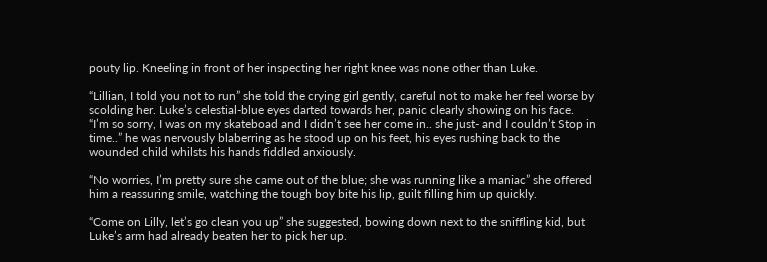pouty lip. Kneeling in front of her inspecting her right knee was none other than Luke.

“Lillian, I told you not to run” she told the crying girl gently, careful not to make her feel worse by scolding her. Luke’s celestial-blue eyes darted towards her, panic clearly showing on his face. “I’m so sorry, I was on my skateboad and I didn’t see her come in.. she just- and I couldn’t Stop in time..” he was nervously blaberring as he stood up on his feet, his eyes rushing back to the wounded child whilsts his hands fiddled anxiously.

“No worries, I’m pretty sure she came out of the blue; she was running like a maniac” she offered him a reassuring smile, watching the tough boy bite his lip, guilt filling him up quickly.

“Come on Lilly, let’s go clean you up” she suggested, bowing down next to the sniffling kid, but Luke’s arm had already beaten her to pick her up.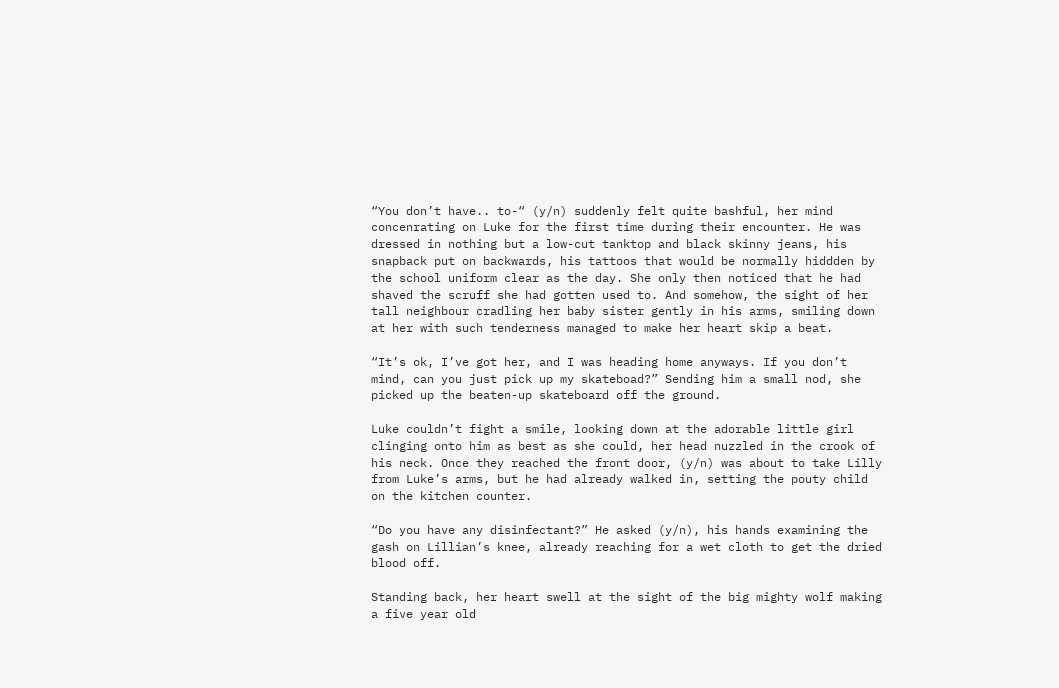“You don’t have.. to-“ (y/n) suddenly felt quite bashful, her mind concenrating on Luke for the first time during their encounter. He was dressed in nothing but a low-cut tanktop and black skinny jeans, his snapback put on backwards, his tattoos that would be normally hiddden by the school uniform clear as the day. She only then noticed that he had shaved the scruff she had gotten used to. And somehow, the sight of her tall neighbour cradling her baby sister gently in his arms, smiling down at her with such tenderness managed to make her heart skip a beat.

“It’s ok, I’ve got her, and I was heading home anyways. If you don’t mind, can you just pick up my skateboad?” Sending him a small nod, she picked up the beaten-up skateboard off the ground.

Luke couldn’t fight a smile, looking down at the adorable little girl clinging onto him as best as she could, her head nuzzled in the crook of his neck. Once they reached the front door, (y/n) was about to take Lilly from Luke’s arms, but he had already walked in, setting the pouty child on the kitchen counter.

“Do you have any disinfectant?” He asked (y/n), his hands examining the gash on Lillian’s knee, already reaching for a wet cloth to get the dried blood off.

Standing back, her heart swell at the sight of the big mighty wolf making a five year old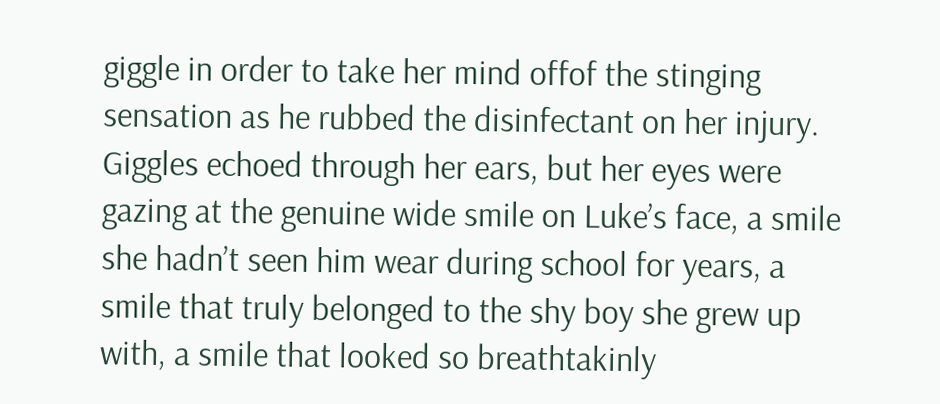giggle in order to take her mind offof the stinging sensation as he rubbed the disinfectant on her injury. Giggles echoed through her ears, but her eyes were gazing at the genuine wide smile on Luke’s face, a smile she hadn’t seen him wear during school for years, a smile that truly belonged to the shy boy she grew up with, a smile that looked so breathtakinly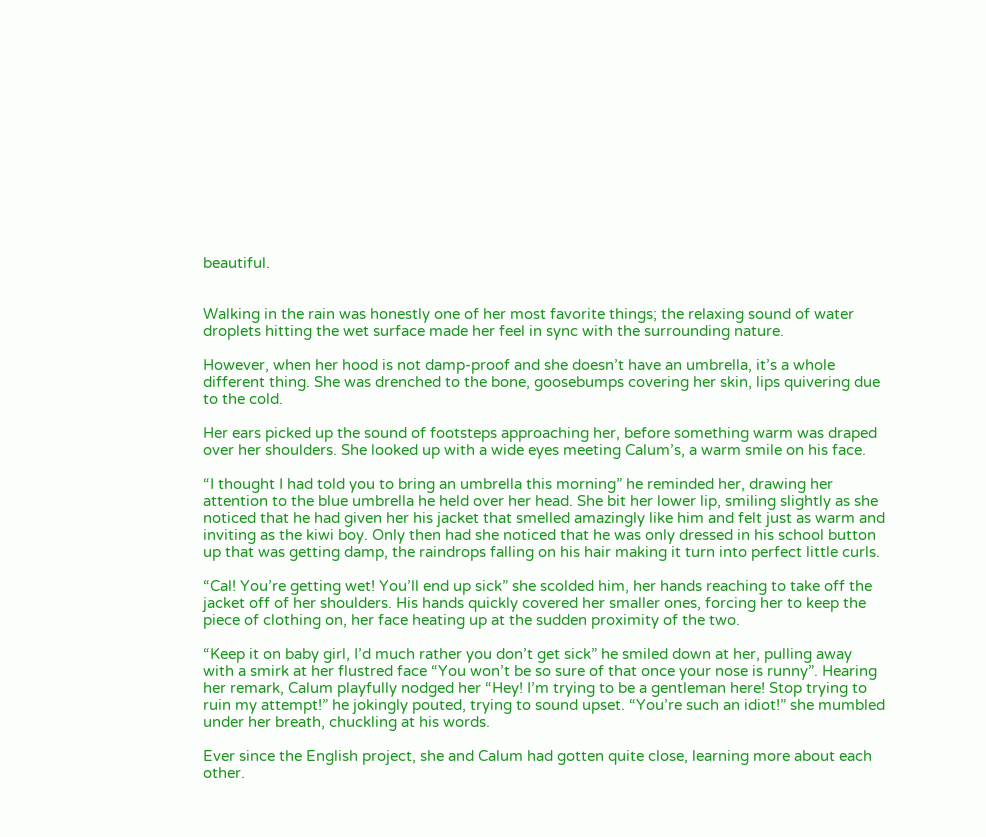beautiful.


Walking in the rain was honestly one of her most favorite things; the relaxing sound of water droplets hitting the wet surface made her feel in sync with the surrounding nature.

However, when her hood is not damp-proof and she doesn’t have an umbrella, it’s a whole different thing. She was drenched to the bone, goosebumps covering her skin, lips quivering due to the cold.

Her ears picked up the sound of footsteps approaching her, before something warm was draped over her shoulders. She looked up with a wide eyes meeting Calum’s, a warm smile on his face.

“I thought I had told you to bring an umbrella this morning” he reminded her, drawing her attention to the blue umbrella he held over her head. She bit her lower lip, smiling slightly as she noticed that he had given her his jacket that smelled amazingly like him and felt just as warm and inviting as the kiwi boy. Only then had she noticed that he was only dressed in his school button up that was getting damp, the raindrops falling on his hair making it turn into perfect little curls.

“Cal! You’re getting wet! You’ll end up sick” she scolded him, her hands reaching to take off the jacket off of her shoulders. His hands quickly covered her smaller ones, forcing her to keep the piece of clothing on, her face heating up at the sudden proximity of the two.

“Keep it on baby girl, I’d much rather you don’t get sick” he smiled down at her, pulling away with a smirk at her flustred face “You won’t be so sure of that once your nose is runny”. Hearing her remark, Calum playfully nodged her “Hey! I’m trying to be a gentleman here! Stop trying to ruin my attempt!” he jokingly pouted, trying to sound upset. “You’re such an idiot!” she mumbled under her breath, chuckling at his words.

Ever since the English project, she and Calum had gotten quite close, learning more about each other.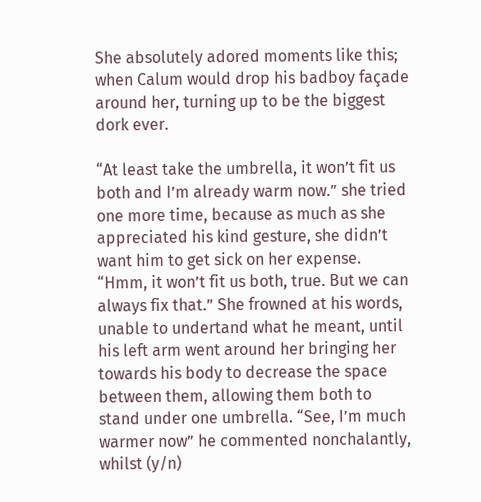She absolutely adored moments like this; when Calum would drop his badboy façade around her, turning up to be the biggest dork ever.

“At least take the umbrella, it won’t fit us both and I’m already warm now.” she tried one more time, because as much as she appreciated his kind gesture, she didn’t want him to get sick on her expense. “Hmm, it won’t fit us both, true. But we can always fix that.” She frowned at his words, unable to undertand what he meant, until his left arm went around her bringing her towards his body to decrease the space between them, allowing them both to stand under one umbrella. “See, I’m much warmer now” he commented nonchalantly, whilst (y/n)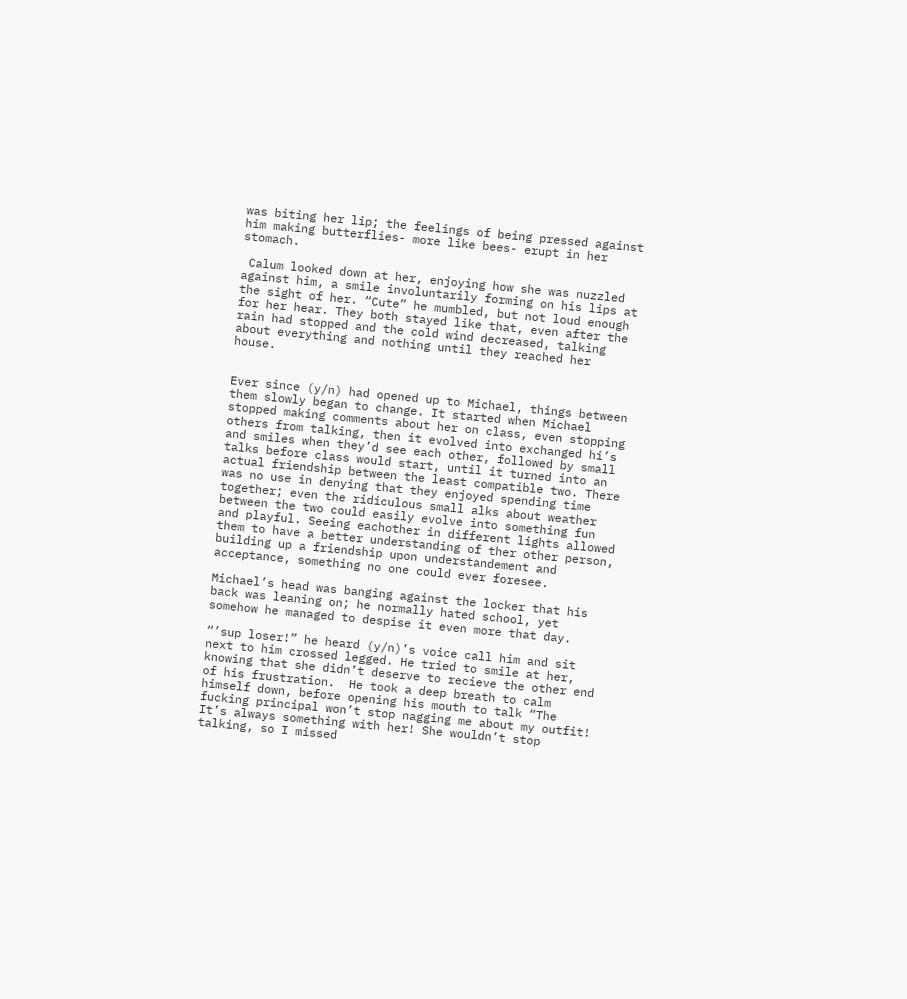was biting her lip; the feelings of being pressed against him making butterflies- more like bees- erupt in her stomach.

 Calum looked down at her, enjoying how she was nuzzled against him, a smile involuntarily forming on his lips at the sight of her. “Cute” he mumbled, but not loud enough for her hear. They both stayed like that, even after the rain had stopped and the cold wind decreased, talking about everything and nothing until they reached her house.


Ever since (y/n) had opened up to Michael, things between them slowly began to change. It started when Michael stopped making comments about her on class, even stopping others from talking, then it evolved into exchanged hi’s and smiles when they’d see each other, followed by small talks before class would start, until it turned into an actual friendship between the least compatible two. There was no use in denying that they enjoyed spending time together; even the ridiculous small alks about weather between the two could easily evolve into something fun and playful. Seeing eachother in different lights allowed them to have a better understanding of ther other person, building up a friendship upon understandement and acceptance, something no one could ever foresee.

Michael’s head was banging against the locker that his back was leaning on; he normally hated school, yet somehow he managed to despise it even more that day.

“’sup loser!” he heard (y/n)’s voice call him and sit next to him crossed legged. He tried to smile at her, knowing that she didn’t deserve to recieve the other end of his frustration.  He took a deep breath to calm himself down, before opening his mouth to talk “The fucking principal won’t stop nagging me about my outfit! It’s always something with her! She wouldn’t stop talking, so I missed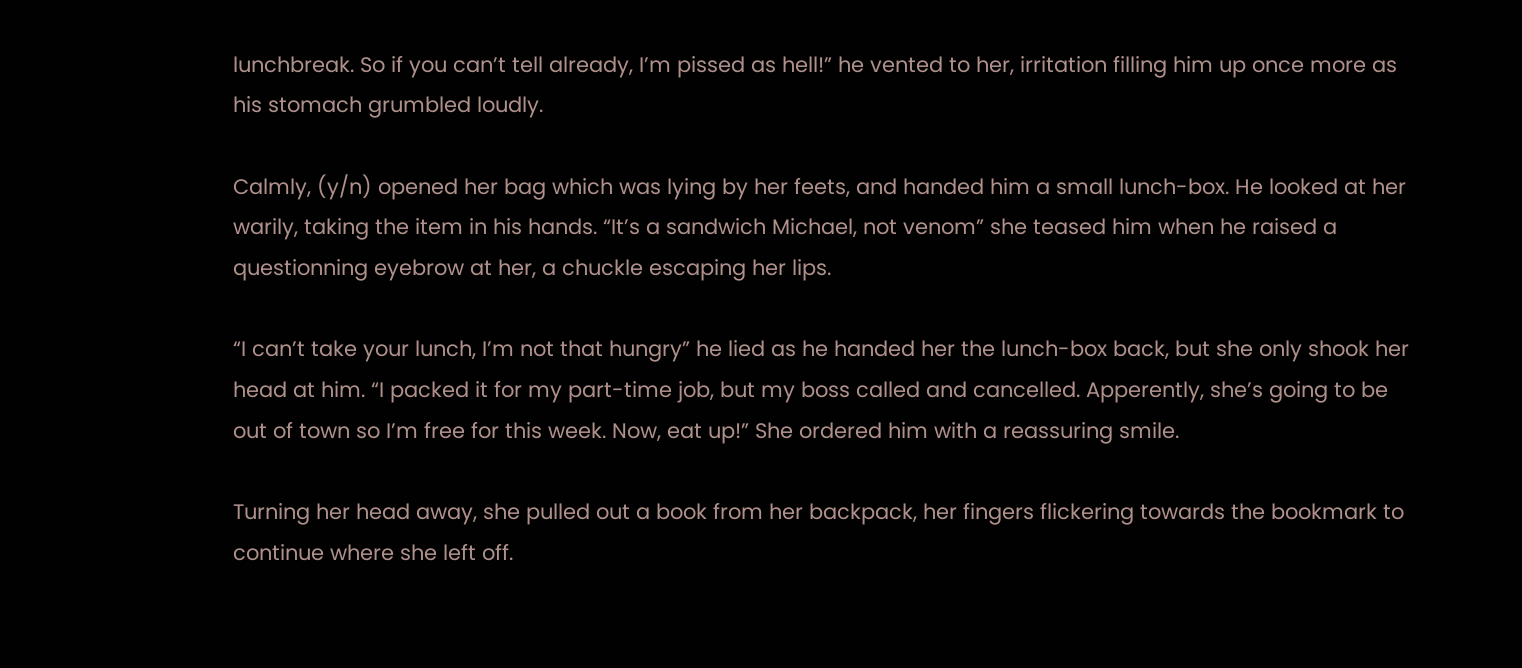lunchbreak. So if you can’t tell already, I’m pissed as hell!” he vented to her, irritation filling him up once more as his stomach grumbled loudly.

Calmly, (y/n) opened her bag which was lying by her feets, and handed him a small lunch-box. He looked at her warily, taking the item in his hands. “It’s a sandwich Michael, not venom” she teased him when he raised a questionning eyebrow at her, a chuckle escaping her lips.

“I can’t take your lunch, I’m not that hungry” he lied as he handed her the lunch-box back, but she only shook her head at him. “I packed it for my part-time job, but my boss called and cancelled. Apperently, she’s going to be out of town so I’m free for this week. Now, eat up!” She ordered him with a reassuring smile.

Turning her head away, she pulled out a book from her backpack, her fingers flickering towards the bookmark to continue where she left off.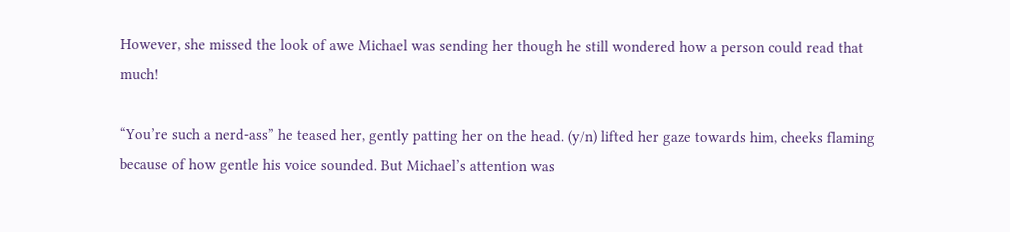However, she missed the look of awe Michael was sending her though he still wondered how a person could read that much!

“You’re such a nerd-ass” he teased her, gently patting her on the head. (y/n) lifted her gaze towards him, cheeks flaming because of how gentle his voice sounded. But Michael’s attention was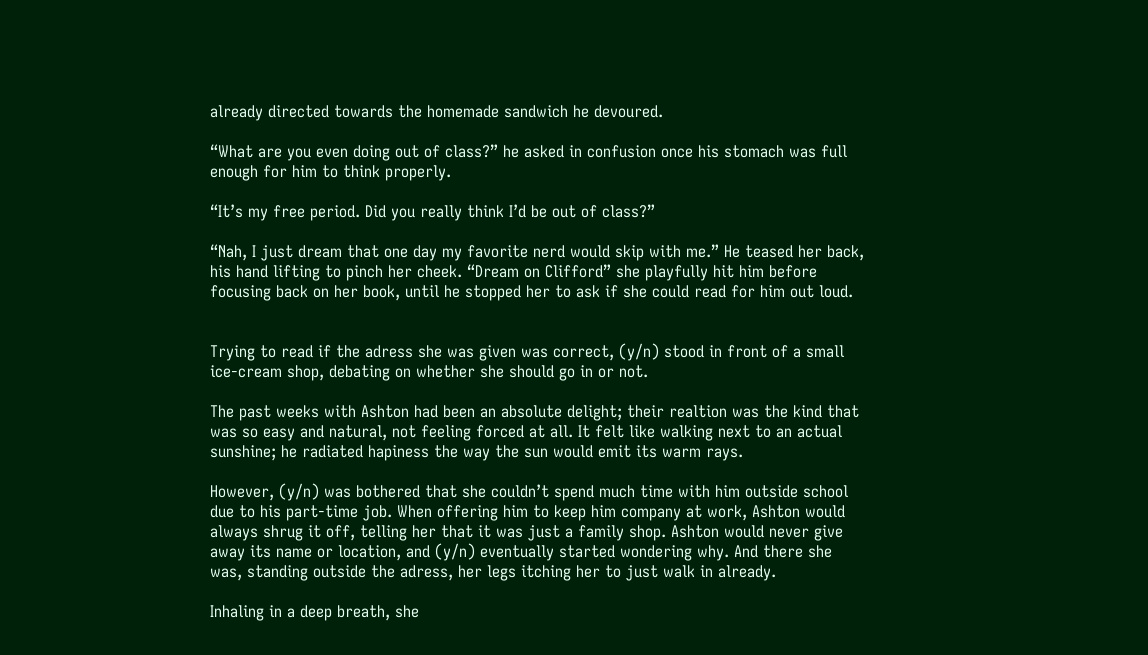already directed towards the homemade sandwich he devoured.

“What are you even doing out of class?” he asked in confusion once his stomach was full enough for him to think properly.

“It’s my free period. Did you really think I’d be out of class?”

“Nah, I just dream that one day my favorite nerd would skip with me.” He teased her back, his hand lifting to pinch her cheek. “Dream on Clifford” she playfully hit him before focusing back on her book, until he stopped her to ask if she could read for him out loud.


Trying to read if the adress she was given was correct, (y/n) stood in front of a small ice-cream shop, debating on whether she should go in or not.

The past weeks with Ashton had been an absolute delight; their realtion was the kind that was so easy and natural, not feeling forced at all. It felt like walking next to an actual sunshine; he radiated hapiness the way the sun would emit its warm rays.

However, (y/n) was bothered that she couldn’t spend much time with him outside school due to his part-time job. When offering him to keep him company at work, Ashton would always shrug it off, telling her that it was just a family shop. Ashton would never give away its name or location, and (y/n) eventually started wondering why. And there she was, standing outside the adress, her legs itching her to just walk in already.

Inhaling in a deep breath, she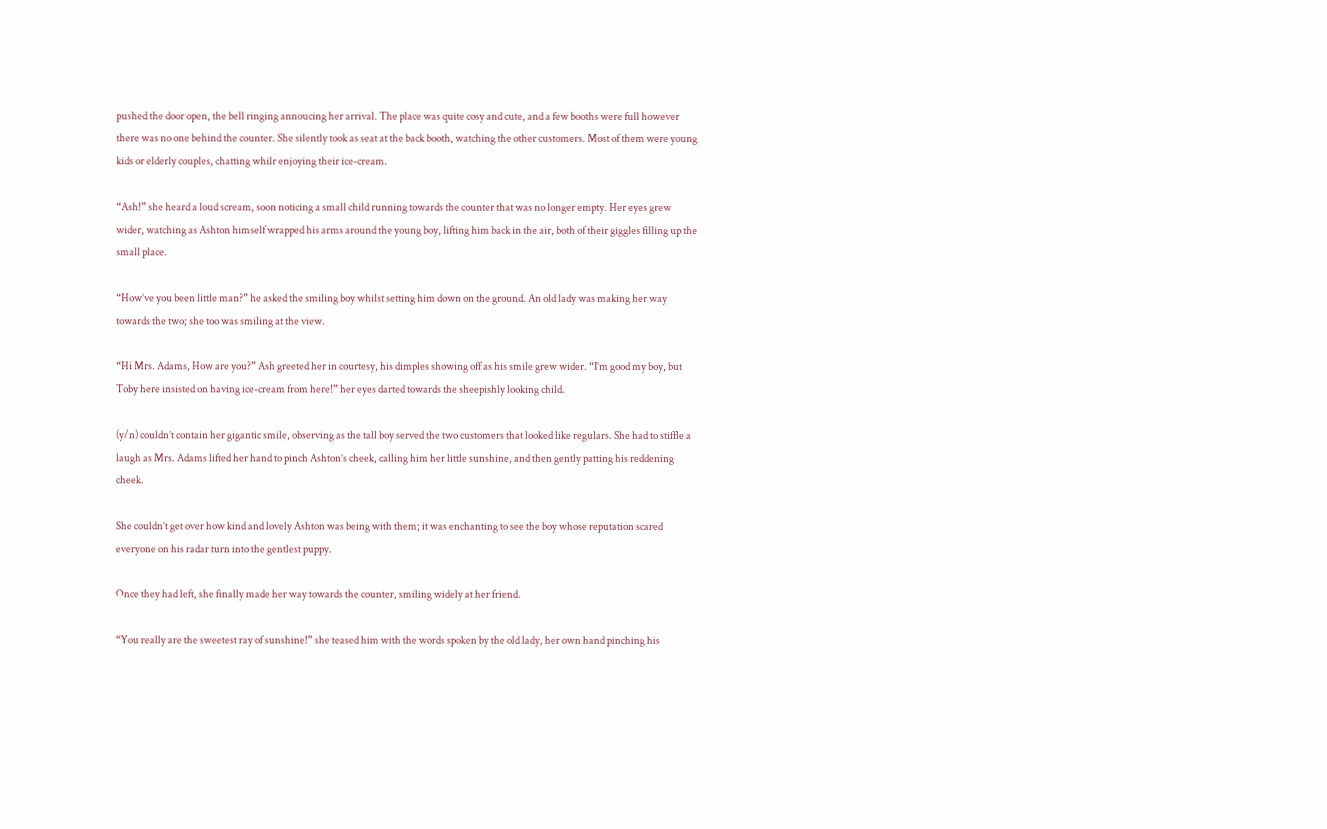pushed the door open, the bell ringing annoucing her arrival. The place was quite cosy and cute, and a few booths were full however there was no one behind the counter. She silently took as seat at the back booth, watching the other customers. Most of them were young kids or elderly couples, chatting whilr enjoying their ice-cream.

“Ash!” she heard a loud scream, soon noticing a small child running towards the counter that was no longer empty. Her eyes grew wider, watching as Ashton himself wrapped his arms around the young boy, lifting him back in the air, both of their giggles filling up the small place.

“How’ve you been little man?” he asked the smiling boy whilst setting him down on the ground. An old lady was making her way towards the two; she too was smiling at the view.

“Hi Mrs. Adams, How are you?” Ash greeted her in courtesy, his dimples showing off as his smile grew wider. “I’m good my boy, but Toby here insisted on having ice-cream from here!” her eyes darted towards the sheepishly looking child.

(y/n) couldn’t contain her gigantic smile, observing as the tall boy served the two customers that looked like regulars. She had to stiffle a laugh as Mrs. Adams lifted her hand to pinch Ashton’s cheek, calling him her little sunshine, and then gently patting his reddening cheek.

She couldn’t get over how kind and lovely Ashton was being with them; it was enchanting to see the boy whose reputation scared everyone on his radar turn into the gentlest puppy.

Once they had left, she finally made her way towards the counter, smiling widely at her friend.

“You really are the sweetest ray of sunshine!” she teased him with the words spoken by the old lady, her own hand pinching his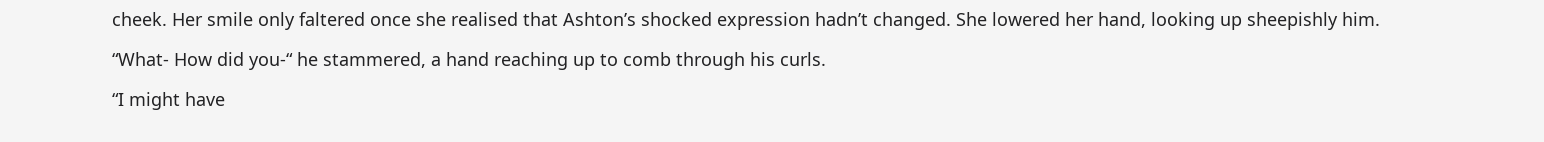cheek. Her smile only faltered once she realised that Ashton’s shocked expression hadn’t changed. She lowered her hand, looking up sheepishly him.

“What- How did you-“ he stammered, a hand reaching up to comb through his curls.

“I might have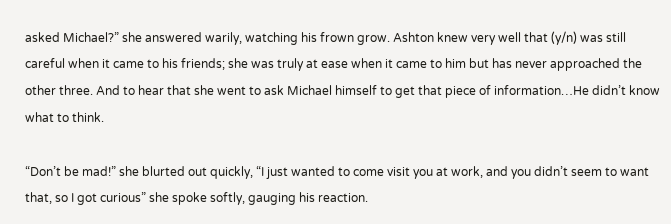asked Michael?” she answered warily, watching his frown grow. Ashton knew very well that (y/n) was still careful when it came to his friends; she was truly at ease when it came to him but has never approached the other three. And to hear that she went to ask Michael himself to get that piece of information…He didn’t know what to think.

“Don’t be mad!” she blurted out quickly, “I just wanted to come visit you at work, and you didn’t seem to want that, so I got curious” she spoke softly, gauging his reaction.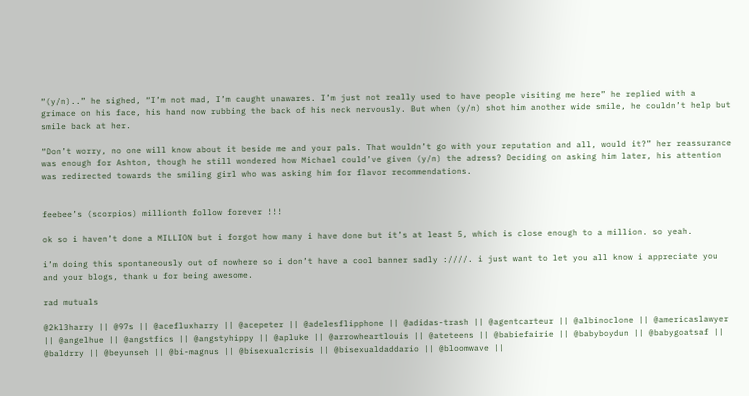“(y/n)..” he sighed, “I’m not mad, I’m caught unawares. I’m just not really used to have people visiting me here” he replied with a grimace on his face, his hand now rubbing the back of his neck nervously. But when (y/n) shot him another wide smile, he couldn’t help but smile back at her.

“Don’t worry, no one will know about it beside me and your pals. That wouldn’t go with your reputation and all, would it?” her reassurance was enough for Ashton, though he still wondered how Michael could’ve given (y/n) the adress? Deciding on asking him later, his attention was redirected towards the smiling girl who was asking him for flavor recommendations.


feebee’s (scorpios) millionth follow forever !!!

ok so i haven’t done a MILLION but i forgot how many i have done but it’s at least 5, which is close enough to a million. so yeah.

i’m doing this spontaneously out of nowhere so i don’t have a cool banner sadly :////. i just want to let you all know i appreciate you and your blogs, thank u for being awesome.

rad mutuals

@2kl3harry || @97s || @acefluxharry || @acepeter || @adelesflipphone || @adidas-trash || @agentcarteur || @albinoclone || @americaslawyer || @angelhue || @angstfics || @angstyhippy || @apluke || @arrowheartlouis || @ateteens || @babiefairie || @babyboydun || @babygoatsaf || @baldrry || @beyunseh || @bi-magnus || @bisexualcrisis || @bisexualdaddario || @bloomwave ||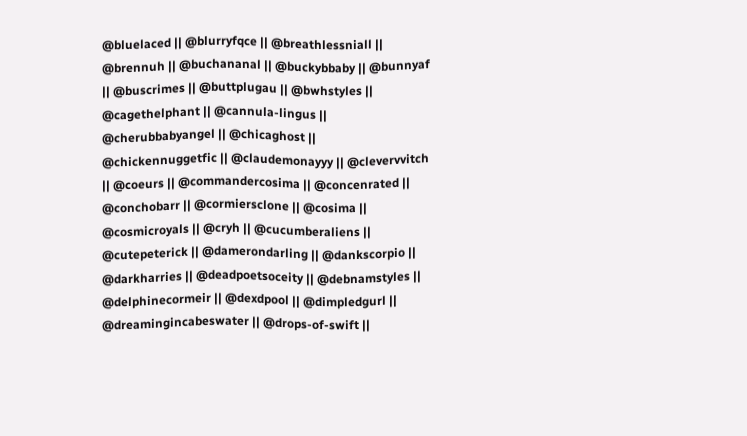@bluelaced || @blurryfqce || @breathlessniall || @brennuh || @buchananal || @buckybbaby || @bunnyaf || @buscrimes || @buttplugau || @bwhstyles || @cagethelphant || @cannula-lingus || @cherubbabyangel || @chicaghost || @chickennuggetfic || @claudemonayyy || @clevervvitch || @coeurs || @commandercosima || @concenrated || @conchobarr || @cormiersclone || @cosima || @cosmicroyals || @cryh || @cucumberaliens || @cutepeterick || @damerondarling || @dankscorpio || @darkharries || @deadpoetsoceity || @debnamstyles || @delphinecormeir || @dexdpool || @dimpledgurl || @dreamingincabeswater || @drops-of-swift ||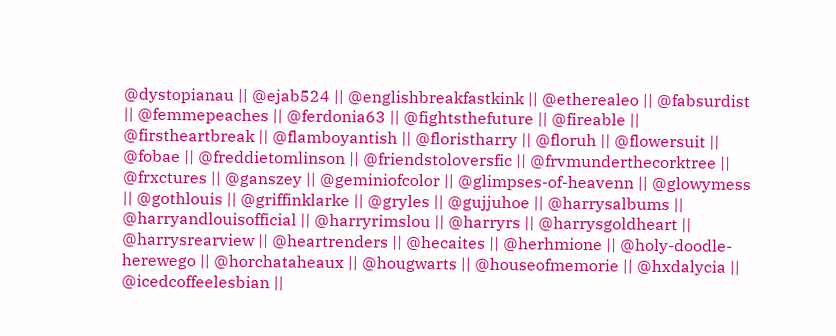@dystopianau || @ejab524 || @englishbreakfastkink || @etherealeo || @fabsurdist || @femmepeaches || @ferdonia63 || @fightsthefuture || @fireable || @firstheartbreak || @flamboyantish || @floristharry || @floruh || @flowersuit || @fobae || @freddietomlinson || @friendstoloversfic || @frvmunderthecorktree || @frxctures || @ganszey || @geminiofcolor || @glimpses-of-heavenn || @glowymess || @gothlouis || @griffinklarke || @gryles || @gujjuhoe || @harrysalbums || @harryandlouisofficial || @harryrimslou || @harryrs || @harrysgoldheart || @harrysrearview || @heartrenders || @hecaites || @herhmione || @holy-doodle-herewego || @horchataheaux || @hougwarts || @houseofmemorie || @hxdalycia || @icedcoffeelesbian ||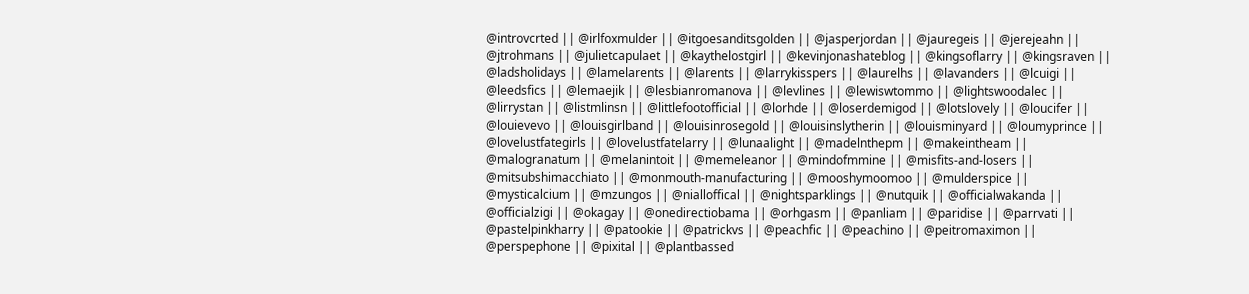@introvcrted || @irlfoxmulder || @itgoesanditsgolden || @jasperjordan || @jauregeis || @jerejeahn || @jtrohmans || @julietcapulaet || @kaythelostgirl || @kevinjonashateblog || @kingsoflarry || @kingsraven || @ladsholidays || @lamelarents || @larents || @larrykisspers || @laurelhs || @lavanders || @lcuigi || @leedsfics || @lemaejik || @lesbianromanova || @levlines || @lewiswtommo || @lightswoodalec || @lirrystan || @listmlinsn || @littlefootofficial || @lorhde || @loserdemigod || @lotslovely || @loucifer || @louievevo || @louisgirlband || @louisinrosegold || @louisinslytherin || @louisminyard || @loumyprince || @lovelustfategirls || @lovelustfatelarry || @lunaalight || @madelnthepm || @makeintheam || @malogranatum || @melanintoit || @memeleanor || @mindofmmine || @misfits-and-losers || @mitsubshimacchiato || @monmouth-manufacturing || @mooshymoomoo || @mulderspice || @mysticalcium || @mzungos || @nialloffical || @nightsparklings || @nutquik || @officialwakanda || @officialzigi || @okagay || @onedirectiobama || @orhgasm || @panliam || @paridise || @parrvati || @pastelpinkharry || @patookie || @patrickvs || @peachfic || @peachino || @peitromaximon || @perspephone || @pixital || @plantbassed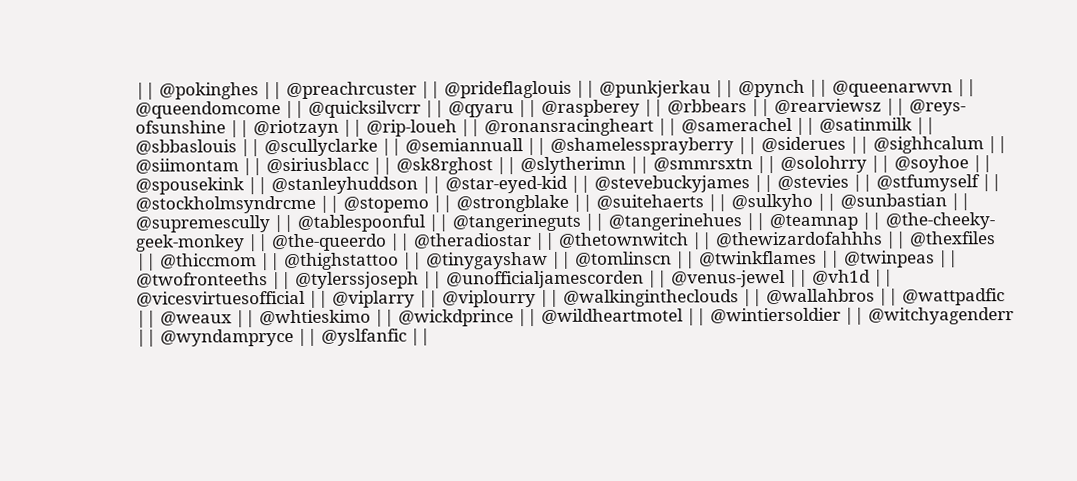|| @pokinghes || @preachrcuster || @prideflaglouis || @punkjerkau || @pynch || @queenarwvn || @queendomcome || @quicksilvcrr || @qyaru || @raspberey || @rbbears || @rearviewsz || @reys-ofsunshine || @riotzayn || @rip-loueh || @ronansracingheart || @samerachel || @satinmilk || @sbbaslouis || @scullyclarke || @semiannuall || @shamelessprayberry || @siderues || @sighhcalum || @siimontam || @siriusblacc || @sk8rghost || @slytherimn || @smmrsxtn || @solohrry || @soyhoe || @spousekink || @stanleyhuddson || @star-eyed-kid || @stevebuckyjames || @stevies || @stfumyself || @stockholmsyndrcme || @stopemo || @strongblake || @suitehaerts || @sulkyho || @sunbastian || @supremescully || @tablespoonful || @tangerineguts || @tangerinehues || @teamnap || @the-cheeky-geek-monkey || @the-queerdo || @theradiostar || @thetownwitch || @thewizardofahhhs || @thexfiles || @thiccmom || @thighstattoo || @tinygayshaw || @tomlinscn || @twinkflames || @twinpeas || @twofronteeths || @tylerssjoseph || @unofficialjamescorden || @venus-jewel || @vh1d || @vicesvirtuesofficial || @viplarry || @viplourry || @walkingintheclouds || @wallahbros || @wattpadfic || @weaux || @whtieskimo || @wickdprince || @wildheartmotel || @wintiersoldier || @witchyagenderr || @wyndampryce || @yslfanfic ||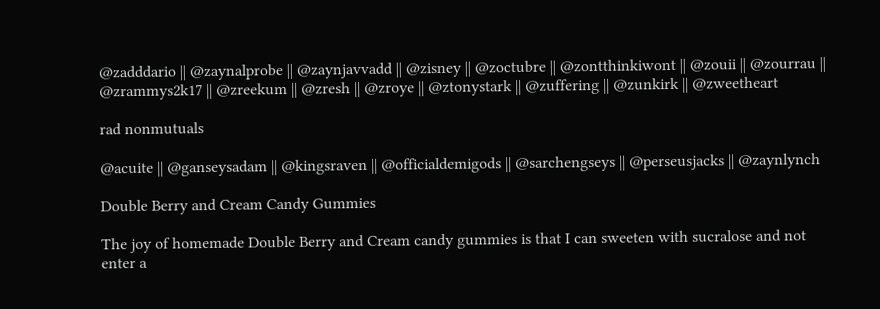@zadddario || @zaynalprobe || @zaynjavvadd || @zisney || @zoctubre || @zontthinkiwont || @zouii || @zourrau || @zrammys2k17 || @zreekum || @zresh || @zroye || @ztonystark || @zuffering || @zunkirk || @zweetheart

rad nonmutuals

@acuite || @ganseysadam || @kingsraven || @officialdemigods || @sarchengseys || @perseusjacks || @zaynlynch

Double Berry and Cream Candy Gummies

The joy of homemade Double Berry and Cream candy gummies is that I can sweeten with sucralose and not enter a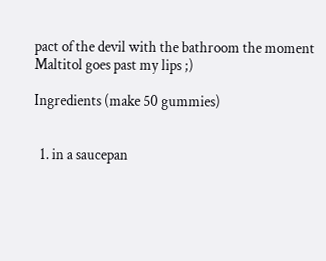pact of the devil with the bathroom the moment Maltitol goes past my lips ;)

Ingredients (make 50 gummies)


  1. in a saucepan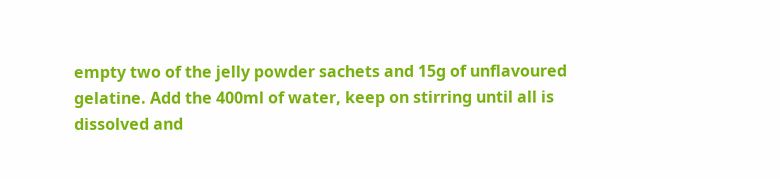empty two of the jelly powder sachets and 15g of unflavoured gelatine. Add the 400ml of water, keep on stirring until all is dissolved and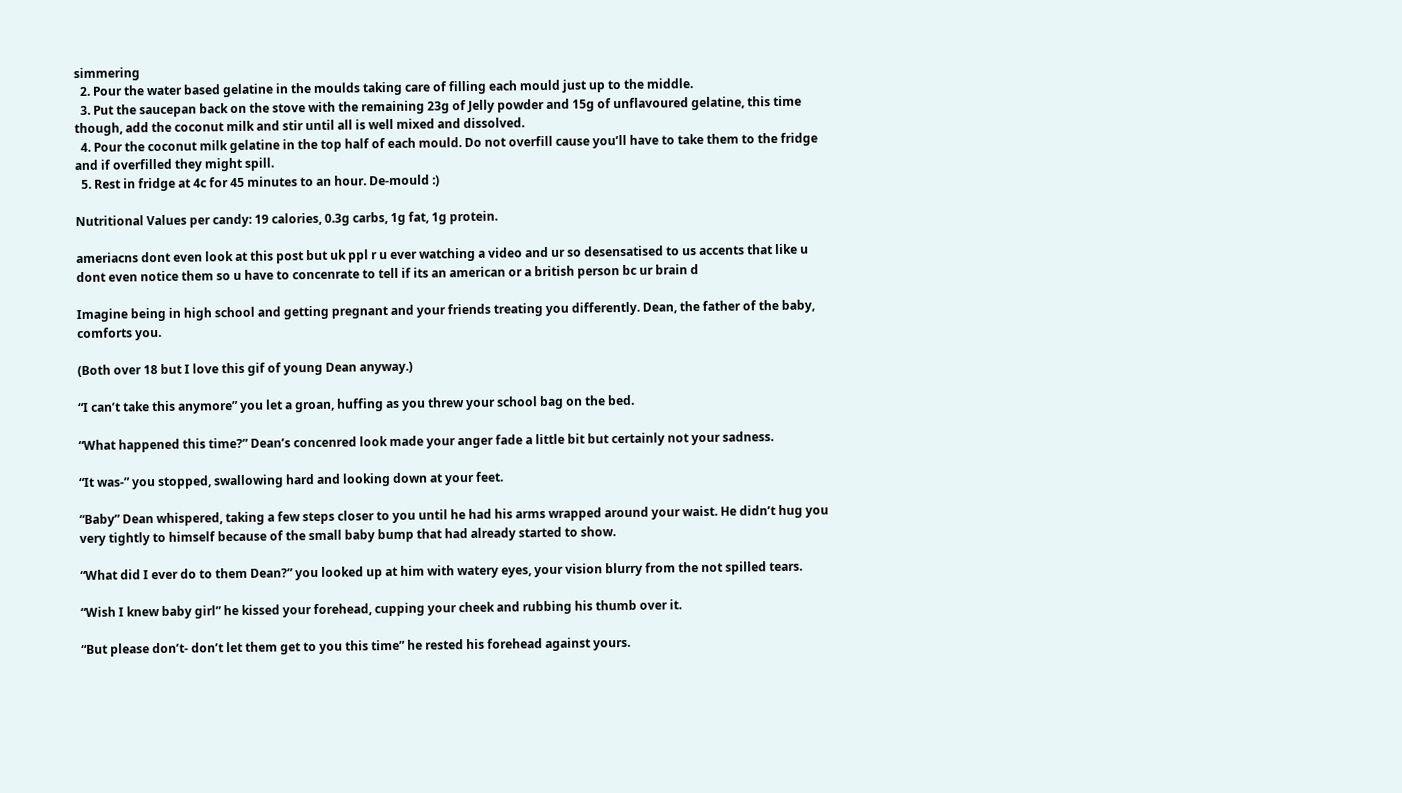simmering
  2. Pour the water based gelatine in the moulds taking care of filling each mould just up to the middle.
  3. Put the saucepan back on the stove with the remaining 23g of Jelly powder and 15g of unflavoured gelatine, this time though, add the coconut milk and stir until all is well mixed and dissolved.
  4. Pour the coconut milk gelatine in the top half of each mould. Do not overfill cause you’ll have to take them to the fridge and if overfilled they might spill.
  5. Rest in fridge at 4c for 45 minutes to an hour. De-mould :)

Nutritional Values per candy: 19 calories, 0.3g carbs, 1g fat, 1g protein.

ameriacns dont even look at this post but uk ppl r u ever watching a video and ur so desensatised to us accents that like u dont even notice them so u have to concenrate to tell if its an american or a british person bc ur brain d

Imagine being in high school and getting pregnant and your friends treating you differently. Dean, the father of the baby, comforts you.

(Both over 18 but I love this gif of young Dean anyway.)

“I can’t take this anymore” you let a groan, huffing as you threw your school bag on the bed.

“What happened this time?” Dean’s concenred look made your anger fade a little bit but certainly not your sadness.

“It was-” you stopped, swallowing hard and looking down at your feet.

“Baby” Dean whispered, taking a few steps closer to you until he had his arms wrapped around your waist. He didn’t hug you very tightly to himself because of the small baby bump that had already started to show.

“What did I ever do to them Dean?” you looked up at him with watery eyes, your vision blurry from the not spilled tears.

“Wish I knew baby girl” he kissed your forehead, cupping your cheek and rubbing his thumb over it.

“But please don’t- don’t let them get to you this time” he rested his forehead against yours.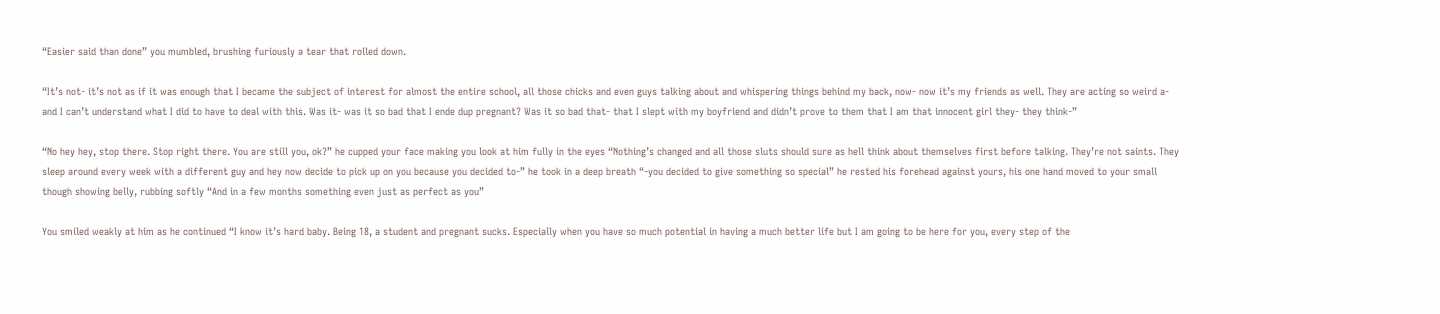“Easier said than done” you mumbled, brushing furiously a tear that rolled down.

“It’s not- it’s not as if it was enough that I became the subject of interest for almost the entire school, all those chicks and even guys talking about and whispering things behind my back, now- now it’s my friends as well. They are acting so weird a-and I can’t understand what I did to have to deal with this. Was it- was it so bad that I ende dup pregnant? Was it so bad that- that I slept with my boyfriend and didn’t prove to them that I am that innocent girl they- they think-”

“No hey hey, stop there. Stop right there. You are still you, ok?” he cupped your face making you look at him fully in the eyes “Nothing’s changed and all those sluts should sure as hell think about themselves first before talking. They’re not saints. They sleep around every week with a different guy and hey now decide to pick up on you because you decided to-” he took in a deep breath “-you decided to give something so special” he rested his forehead against yours, his one hand moved to your small though showing belly, rubbing softly “And in a few months something even just as perfect as you”

You smiled weakly at him as he continued “I know it’s hard baby. Being 18, a student and pregnant sucks. Especially when you have so much potential in having a much better life but I am going to be here for you, every step of the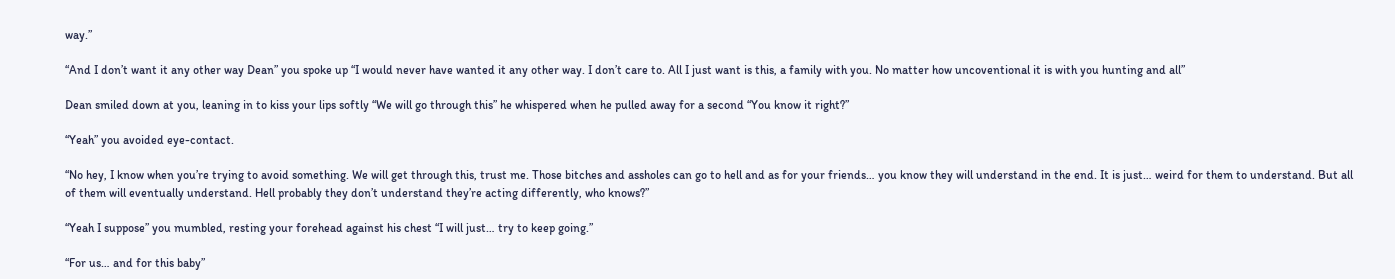way.”

“And I don’t want it any other way Dean” you spoke up “I would never have wanted it any other way. I don’t care to. All I just want is this, a family with you. No matter how uncoventional it is with you hunting and all”

Dean smiled down at you, leaning in to kiss your lips softly “We will go through this” he whispered when he pulled away for a second “You know it right?”

“Yeah” you avoided eye-contact.

“No hey, I know when you’re trying to avoid something. We will get through this, trust me. Those bitches and assholes can go to hell and as for your friends… you know they will understand in the end. It is just… weird for them to understand. But all of them will eventually understand. Hell probably they don’t understand they’re acting differently, who knows?”

“Yeah I suppose” you mumbled, resting your forehead against his chest “I will just… try to keep going.”

“For us… and for this baby”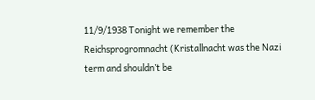11/9/1938 Tonight we remember the Reichsprogromnacht (Kristallnacht was the Nazi term and shouldn’t be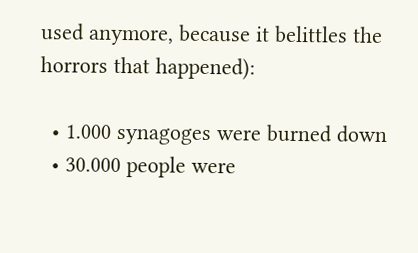used anymore, because it belittles the horrors that happened):

  • 1.000 synagoges were burned down
  • 30.000 people were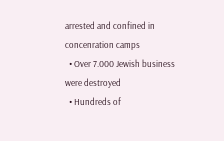arrested and confined in concenration camps
  • Over 7.000 Jewish business were destroyed
  • Hundreds of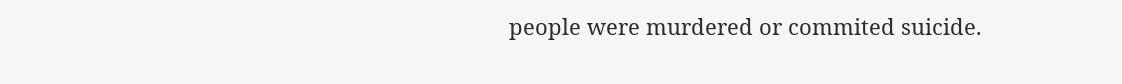people were murdered or commited suicide.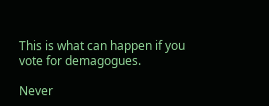This is what can happen if you vote for demagogues.

Never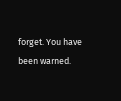forget. You have been warned.